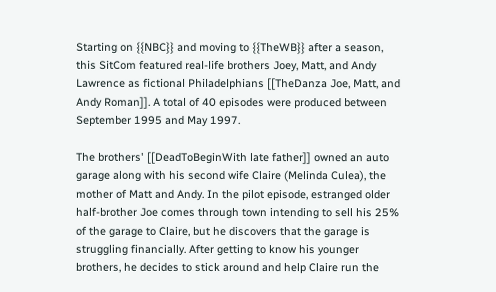Starting on {{NBC}} and moving to {{TheWB}} after a season, this SitCom featured real-life brothers Joey, Matt, and Andy Lawrence as fictional Philadelphians [[TheDanza Joe, Matt, and Andy Roman]]. A total of 40 episodes were produced between September 1995 and May 1997.

The brothers' [[DeadToBeginWith late father]] owned an auto garage along with his second wife Claire (Melinda Culea), the mother of Matt and Andy. In the pilot episode, estranged older half-brother Joe comes through town intending to sell his 25% of the garage to Claire, but he discovers that the garage is struggling financially. After getting to know his younger brothers, he decides to stick around and help Claire run the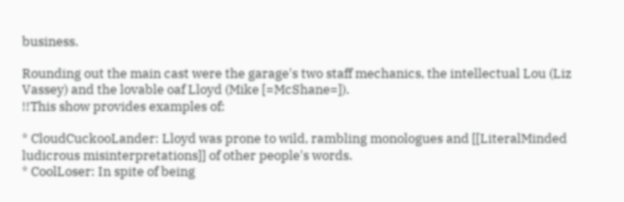business.

Rounding out the main cast were the garage's two staff mechanics, the intellectual Lou (Liz Vassey) and the lovable oaf Lloyd (Mike [=McShane=]).
!!This show provides examples of:

* CloudCuckooLander: Lloyd was prone to wild, rambling monologues and [[LiteralMinded ludicrous misinterpretations]] of other people's words.
* CoolLoser: In spite of being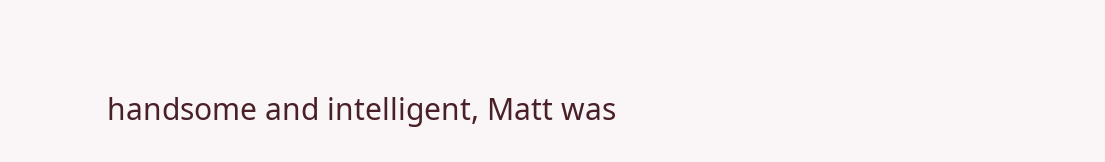handsome and intelligent, Matt was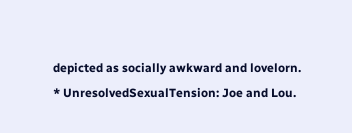depicted as socially awkward and lovelorn.
* UnresolvedSexualTension: Joe and Lou.